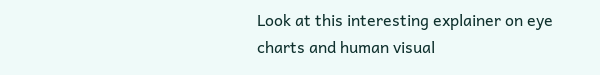Look at this interesting explainer on eye charts and human visual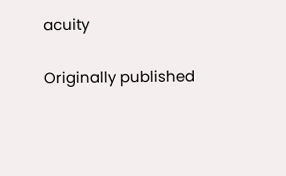acuity

Originally published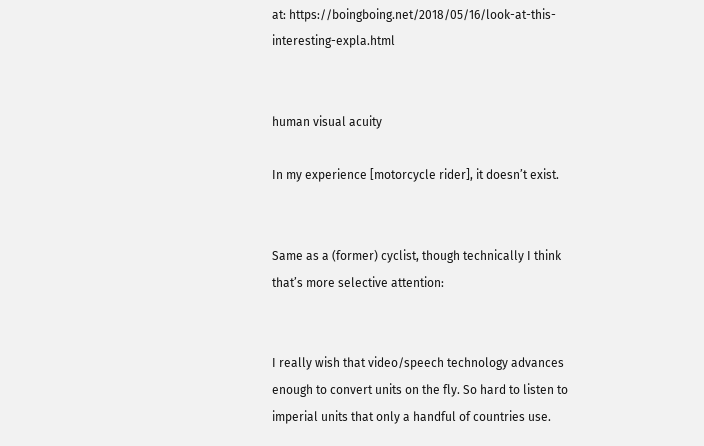at: https://boingboing.net/2018/05/16/look-at-this-interesting-expla.html


human visual acuity

In my experience [motorcycle rider], it doesn’t exist.


Same as a (former) cyclist, though technically I think that’s more selective attention:


I really wish that video/speech technology advances enough to convert units on the fly. So hard to listen to imperial units that only a handful of countries use.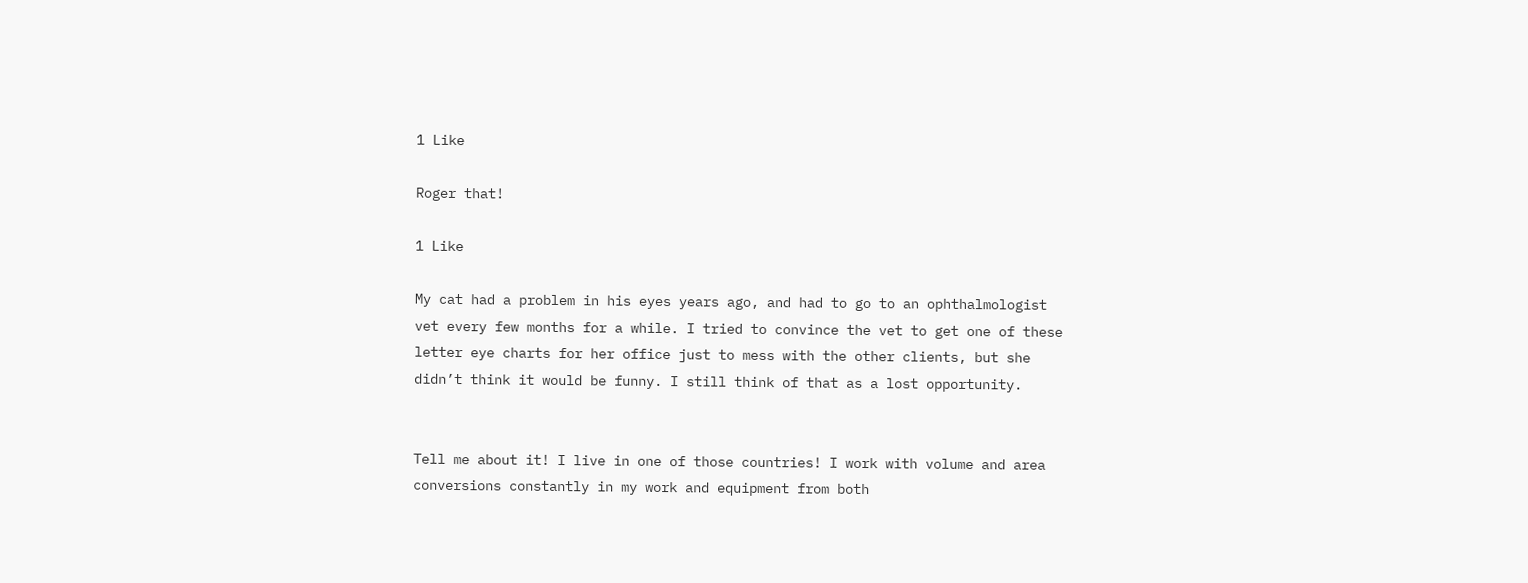1 Like

Roger that!

1 Like

My cat had a problem in his eyes years ago, and had to go to an ophthalmologist vet every few months for a while. I tried to convince the vet to get one of these letter eye charts for her office just to mess with the other clients, but she didn’t think it would be funny. I still think of that as a lost opportunity.


Tell me about it! I live in one of those countries! I work with volume and area conversions constantly in my work and equipment from both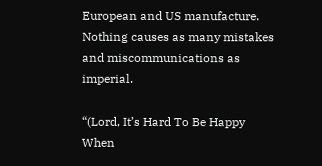European and US manufacture. Nothing causes as many mistakes and miscommunications as imperial.

“(Lord, It’s Hard To Be Happy When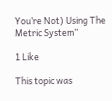You’re Not) Using The Metric System”

1 Like

This topic was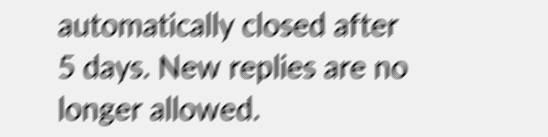automatically closed after 5 days. New replies are no longer allowed.